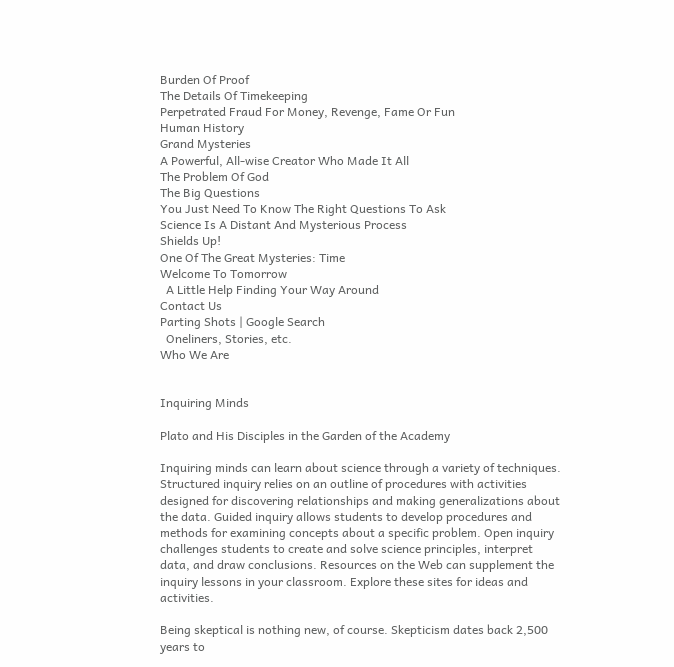Burden Of Proof
The Details Of Timekeeping
Perpetrated Fraud For Money, Revenge, Fame Or Fun
Human History
Grand Mysteries
A Powerful, All-wise Creator Who Made It All
The Problem Of God
The Big Questions
You Just Need To Know The Right Questions To Ask
Science Is A Distant And Mysterious Process
Shields Up!
One Of The Great Mysteries: Time
Welcome To Tomorrow
  A Little Help Finding Your Way Around
Contact Us
Parting Shots | Google Search
  Oneliners, Stories, etc.
Who We Are


Inquiring Minds

Plato and His Disciples in the Garden of the Academy

Inquiring minds can learn about science through a variety of techniques. Structured inquiry relies on an outline of procedures with activities designed for discovering relationships and making generalizations about the data. Guided inquiry allows students to develop procedures and methods for examining concepts about a specific problem. Open inquiry challenges students to create and solve science principles, interpret data, and draw conclusions. Resources on the Web can supplement the inquiry lessons in your classroom. Explore these sites for ideas and activities.

Being skeptical is nothing new, of course. Skepticism dates back 2,500 years to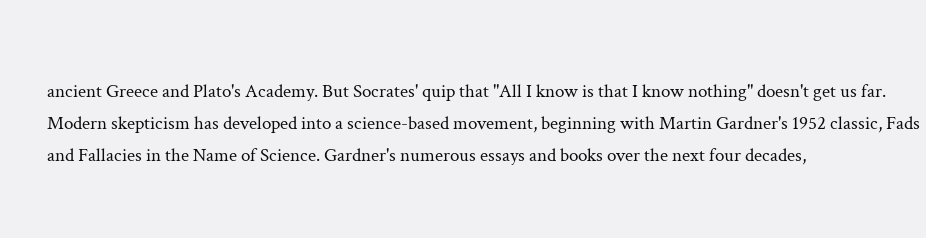ancient Greece and Plato's Academy. But Socrates' quip that "All I know is that I know nothing" doesn't get us far. Modern skepticism has developed into a science-based movement, beginning with Martin Gardner's 1952 classic, Fads and Fallacies in the Name of Science. Gardner's numerous essays and books over the next four decades,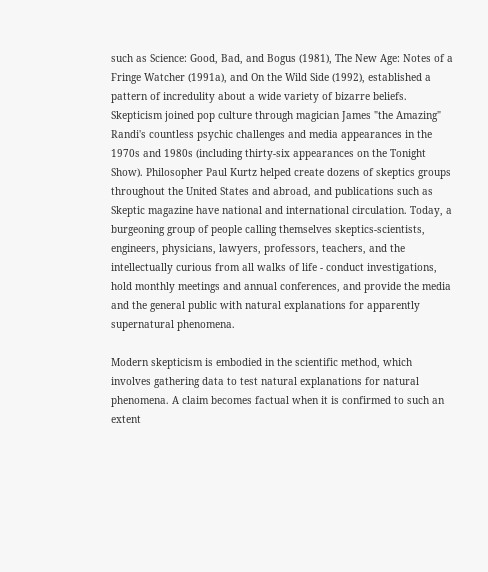such as Science: Good, Bad, and Bogus (1981), The New Age: Notes of a Fringe Watcher (1991a), and On the Wild Side (1992), established a pattern of incredulity about a wide variety of bizarre beliefs. Skepticism joined pop culture through magician James "the Amazing" Randi's countless psychic challenges and media appearances in the 1970s and 1980s (including thirty-six appearances on the Tonight Show). Philosopher Paul Kurtz helped create dozens of skeptics groups throughout the United States and abroad, and publications such as Skeptic magazine have national and international circulation. Today, a burgeoning group of people calling themselves skeptics-scientists, engineers, physicians, lawyers, professors, teachers, and the intellectually curious from all walks of life - conduct investigations, hold monthly meetings and annual conferences, and provide the media and the general public with natural explanations for apparently supernatural phenomena.

Modern skepticism is embodied in the scientific method, which involves gathering data to test natural explanations for natural phenomena. A claim becomes factual when it is confirmed to such an extent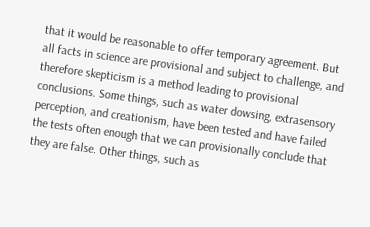that it would be reasonable to offer temporary agreement. But all facts in science are provisional and subject to challenge, and therefore skepticism is a method leading to provisional conclusions. Some things, such as water dowsing, extrasensory perception, and creationism, have been tested and have failed the tests often enough that we can provisionally conclude that they are false. Other things, such as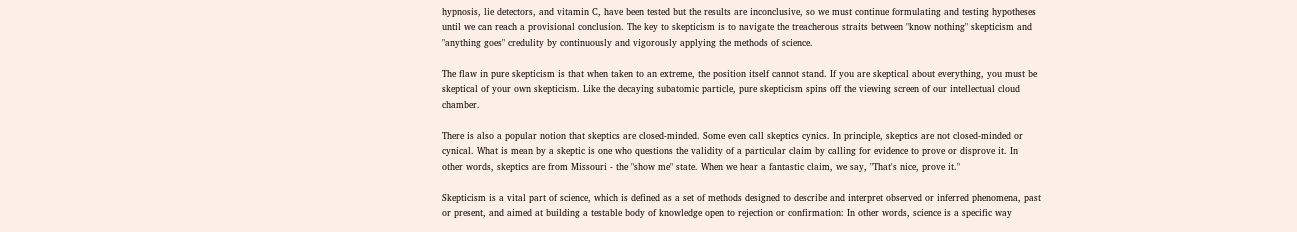hypnosis, lie detectors, and vitamin C, have been tested but the results are inconclusive, so we must continue formulating and testing hypotheses until we can reach a provisional conclusion. The key to skepticism is to navigate the treacherous straits between "know nothing" skepticism and "anything goes" credulity by continuously and vigorously applying the methods of science.

The flaw in pure skepticism is that when taken to an extreme, the position itself cannot stand. If you are skeptical about everything, you must be skeptical of your own skepticism. Like the decaying subatomic particle, pure skepticism spins off the viewing screen of our intellectual cloud chamber.

There is also a popular notion that skeptics are closed-minded. Some even call skeptics cynics. In principle, skeptics are not closed-minded or cynical. What is mean by a skeptic is one who questions the validity of a particular claim by calling for evidence to prove or disprove it. In other words, skeptics are from Missouri - the "show me" state. When we hear a fantastic claim, we say, "That's nice, prove it."

Skepticism is a vital part of science, which is defined as a set of methods designed to describe and interpret observed or inferred phenomena, past or present, and aimed at building a testable body of knowledge open to rejection or confirmation: In other words, science is a specific way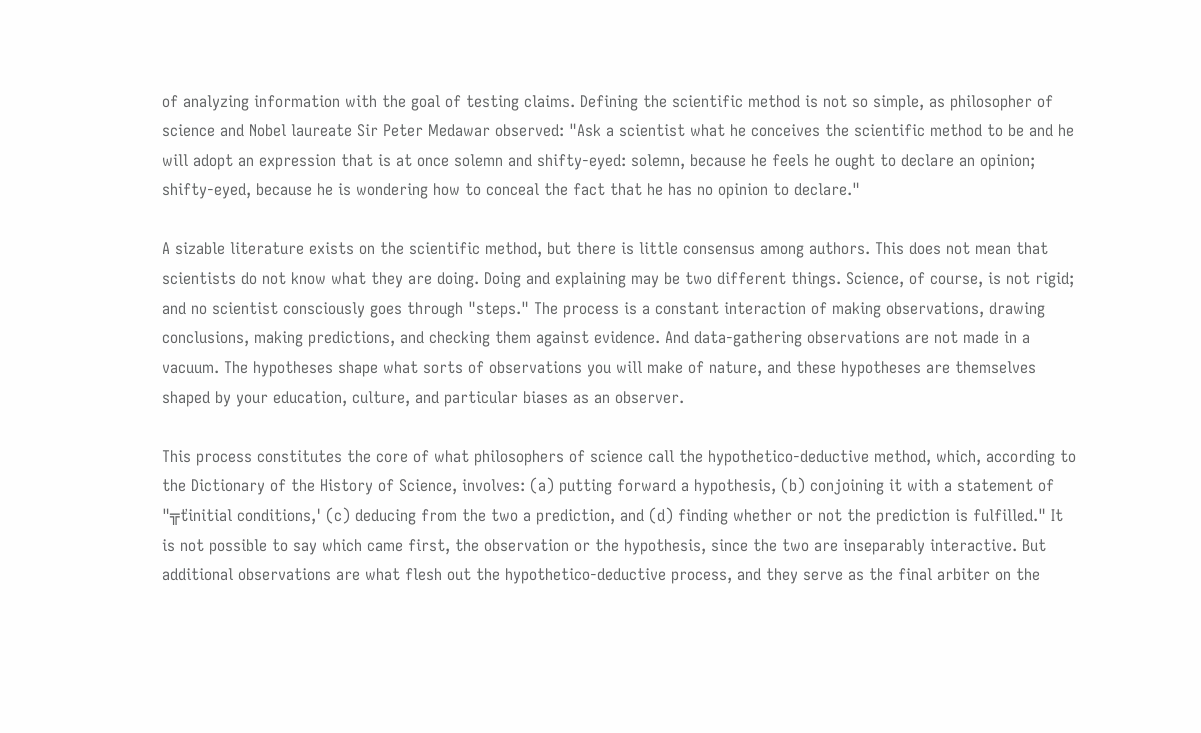of analyzing information with the goal of testing claims. Defining the scientific method is not so simple, as philosopher of science and Nobel laureate Sir Peter Medawar observed: "Ask a scientist what he conceives the scientific method to be and he will adopt an expression that is at once solemn and shifty-eyed: solemn, because he feels he ought to declare an opinion; shifty-eyed, because he is wondering how to conceal the fact that he has no opinion to declare."

A sizable literature exists on the scientific method, but there is little consensus among authors. This does not mean that scientists do not know what they are doing. Doing and explaining may be two different things. Science, of course, is not rigid; and no scientist consciously goes through "steps." The process is a constant interaction of making observations, drawing conclusions, making predictions, and checking them against evidence. And data-gathering observations are not made in a vacuum. The hypotheses shape what sorts of observations you will make of nature, and these hypotheses are themselves shaped by your education, culture, and particular biases as an observer.

This process constitutes the core of what philosophers of science call the hypothetico-deductive method, which, according to the Dictionary of the History of Science, involves: (a) putting forward a hypothesis, (b) conjoining it with a statement of "╦ťinitial conditions,' (c) deducing from the two a prediction, and (d) finding whether or not the prediction is fulfilled." It is not possible to say which came first, the observation or the hypothesis, since the two are inseparably interactive. But additional observations are what flesh out the hypothetico-deductive process, and they serve as the final arbiter on the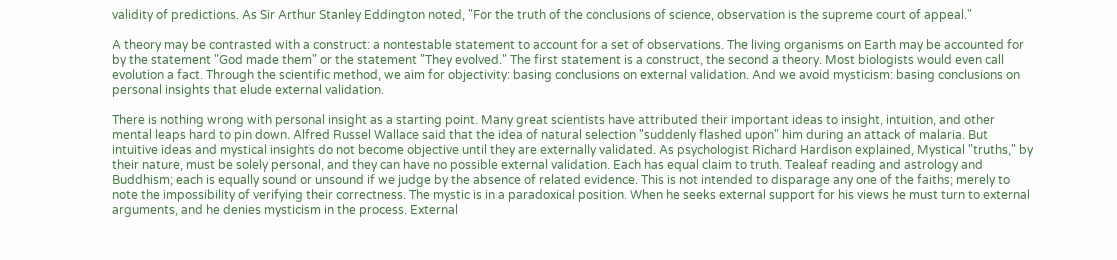validity of predictions. As Sir Arthur Stanley Eddington noted, "For the truth of the conclusions of science, observation is the supreme court of appeal."

A theory may be contrasted with a construct: a nontestable statement to account for a set of observations. The living organisms on Earth may be accounted for by the statement "God made them" or the statement "They evolved." The first statement is a construct, the second a theory. Most biologists would even call evolution a fact. Through the scientific method, we aim for objectivity: basing conclusions on external validation. And we avoid mysticism: basing conclusions on personal insights that elude external validation.

There is nothing wrong with personal insight as a starting point. Many great scientists have attributed their important ideas to insight, intuition, and other mental leaps hard to pin down. Alfred Russel Wallace said that the idea of natural selection "suddenly flashed upon" him during an attack of malaria. But intuitive ideas and mystical insights do not become objective until they are externally validated. As psychologist Richard Hardison explained, Mystical "truths," by their nature, must be solely personal, and they can have no possible external validation. Each has equal claim to truth. Tealeaf reading and astrology and Buddhism; each is equally sound or unsound if we judge by the absence of related evidence. This is not intended to disparage any one of the faiths; merely to note the impossibility of verifying their correctness. The mystic is in a paradoxical position. When he seeks external support for his views he must turn to external arguments, and he denies mysticism in the process. External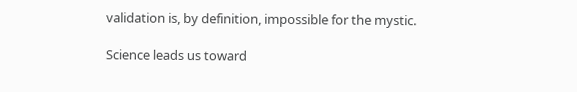validation is, by definition, impossible for the mystic.

Science leads us toward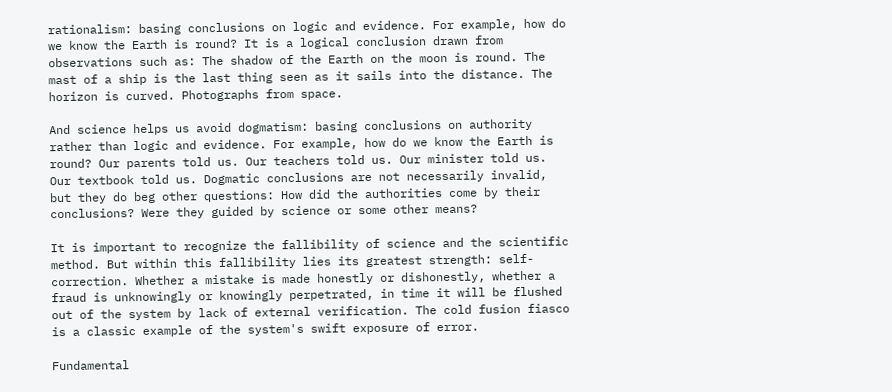rationalism: basing conclusions on logic and evidence. For example, how do we know the Earth is round? It is a logical conclusion drawn from observations such as: The shadow of the Earth on the moon is round. The mast of a ship is the last thing seen as it sails into the distance. The horizon is curved. Photographs from space.

And science helps us avoid dogmatism: basing conclusions on authority rather than logic and evidence. For example, how do we know the Earth is round? Our parents told us. Our teachers told us. Our minister told us. Our textbook told us. Dogmatic conclusions are not necessarily invalid, but they do beg other questions: How did the authorities come by their conclusions? Were they guided by science or some other means?

It is important to recognize the fallibility of science and the scientific method. But within this fallibility lies its greatest strength: self-correction. Whether a mistake is made honestly or dishonestly, whether a fraud is unknowingly or knowingly perpetrated, in time it will be flushed out of the system by lack of external verification. The cold fusion fiasco is a classic example of the system's swift exposure of error.

Fundamental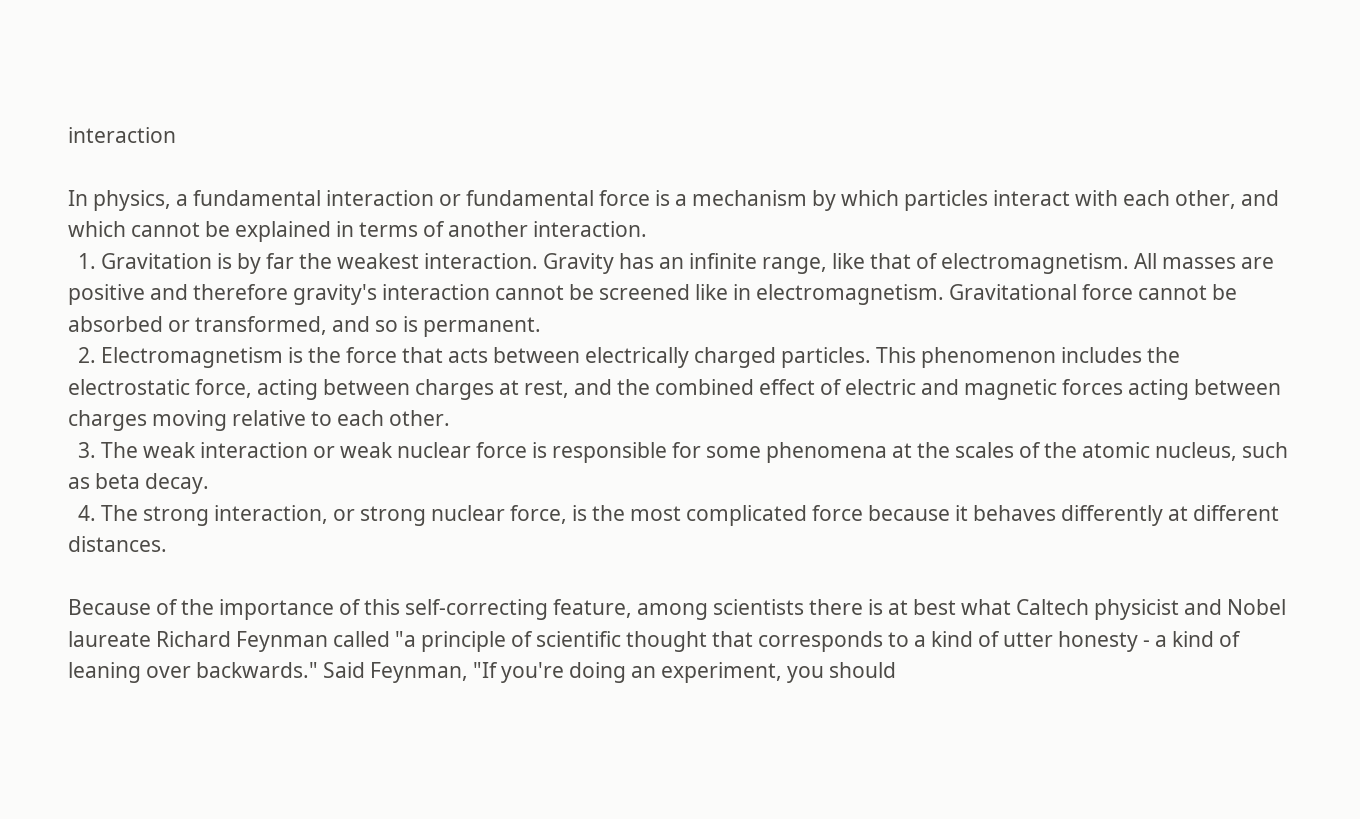interaction

In physics, a fundamental interaction or fundamental force is a mechanism by which particles interact with each other, and which cannot be explained in terms of another interaction.
  1. Gravitation is by far the weakest interaction. Gravity has an infinite range, like that of electromagnetism. All masses are positive and therefore gravity's interaction cannot be screened like in electromagnetism. Gravitational force cannot be absorbed or transformed, and so is permanent.
  2. Electromagnetism is the force that acts between electrically charged particles. This phenomenon includes the electrostatic force, acting between charges at rest, and the combined effect of electric and magnetic forces acting between charges moving relative to each other.
  3. The weak interaction or weak nuclear force is responsible for some phenomena at the scales of the atomic nucleus, such as beta decay.
  4. The strong interaction, or strong nuclear force, is the most complicated force because it behaves differently at different distances.

Because of the importance of this self-correcting feature, among scientists there is at best what Caltech physicist and Nobel laureate Richard Feynman called "a principle of scientific thought that corresponds to a kind of utter honesty - a kind of leaning over backwards." Said Feynman, "If you're doing an experiment, you should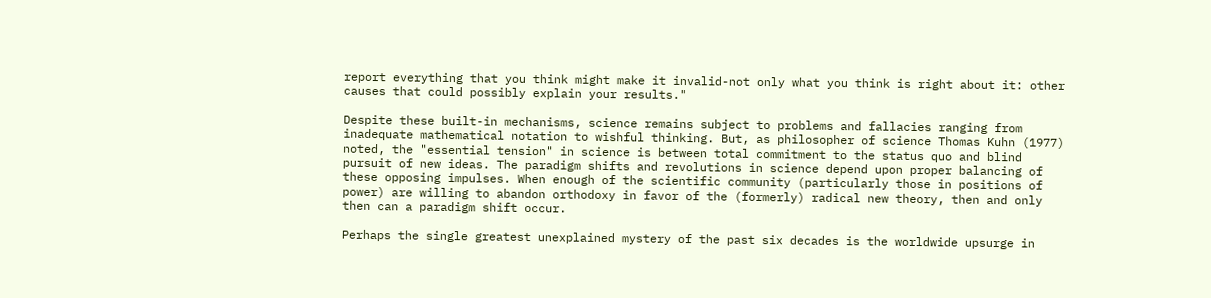report everything that you think might make it invalid-not only what you think is right about it: other causes that could possibly explain your results."

Despite these built-in mechanisms, science remains subject to problems and fallacies ranging from inadequate mathematical notation to wishful thinking. But, as philosopher of science Thomas Kuhn (1977) noted, the "essential tension" in science is between total commitment to the status quo and blind pursuit of new ideas. The paradigm shifts and revolutions in science depend upon proper balancing of these opposing impulses. When enough of the scientific community (particularly those in positions of power) are willing to abandon orthodoxy in favor of the (formerly) radical new theory, then and only then can a paradigm shift occur.

Perhaps the single greatest unexplained mystery of the past six decades is the worldwide upsurge in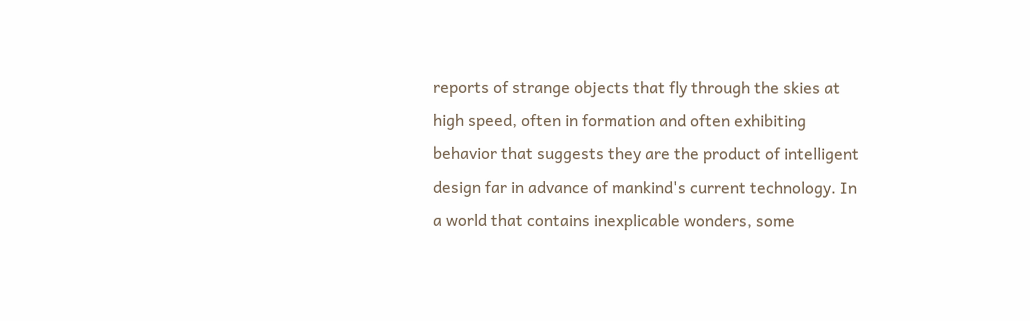reports of strange objects that fly through the skies at high speed, often in formation and often exhibiting behavior that suggests they are the product of intelligent design far in advance of mankind's current technology. In a world that contains inexplicable wonders, some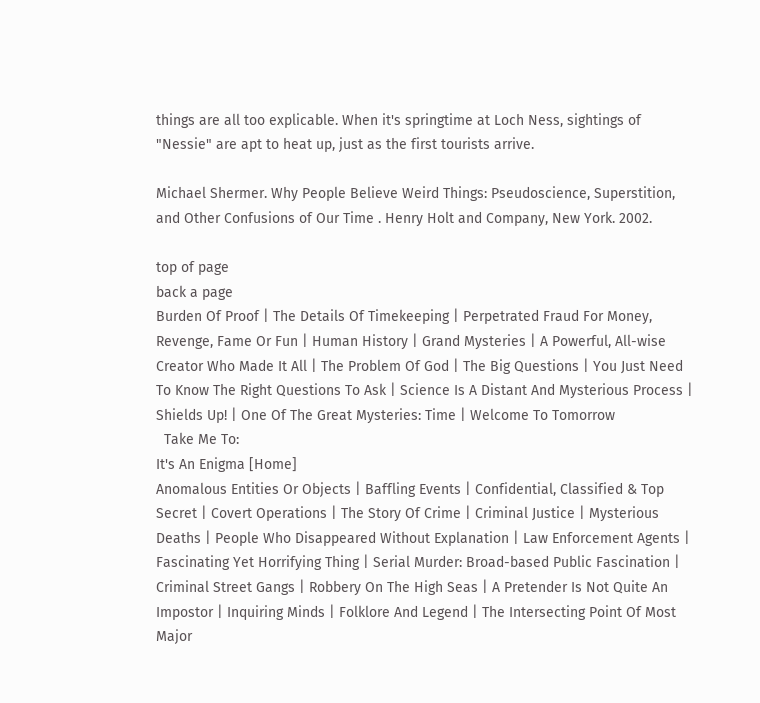things are all too explicable. When it's springtime at Loch Ness, sightings of "Nessie" are apt to heat up, just as the first tourists arrive.

Michael Shermer. Why People Believe Weird Things: Pseudoscience, Superstition, and Other Confusions of Our Time . Henry Holt and Company, New York. 2002.

top of page
back a page
Burden Of Proof | The Details Of Timekeeping | Perpetrated Fraud For Money, Revenge, Fame Or Fun | Human History | Grand Mysteries | A Powerful, All-wise Creator Who Made It All | The Problem Of God | The Big Questions | You Just Need To Know The Right Questions To Ask | Science Is A Distant And Mysterious Process | Shields Up! | One Of The Great Mysteries: Time | Welcome To Tomorrow
  Take Me To:
It's An Enigma [Home]
Anomalous Entities Or Objects | Baffling Events | Confidential, Classified & Top Secret | Covert Operations | The Story Of Crime | Criminal Justice | Mysterious Deaths | People Who Disappeared Without Explanation | Law Enforcement Agents | Fascinating Yet Horrifying Thing | Serial Murder: Broad-based Public Fascination | Criminal Street Gangs | Robbery On The High Seas | A Pretender Is Not Quite An Impostor | Inquiring Minds | Folklore And Legend | The Intersecting Point Of Most Major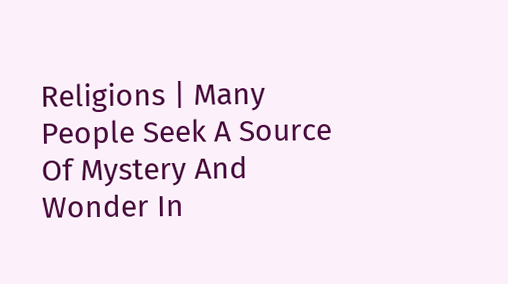Religions | Many People Seek A Source Of Mystery And Wonder In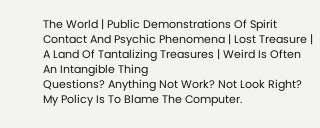The World | Public Demonstrations Of Spirit Contact And Psychic Phenomena | Lost Treasure | A Land Of Tantalizing Treasures | Weird Is Often An Intangible Thing
Questions? Anything Not Work? Not Look Right? My Policy Is To Blame The Computer.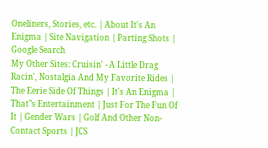Oneliners, Stories, etc. | About It's An Enigma | Site Navigation | Parting Shots | Google Search
My Other Sites: Cruisin' - A Little Drag Racin', Nostalgia And My Favorite Rides | The Eerie Side Of Things | It's An Enigma | That"s Entertainment | Just For The Fun Of It | Gender Wars | Golf And Other Non-Contact Sports | JCS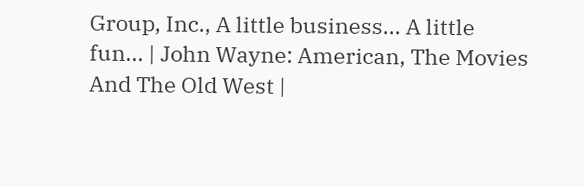Group, Inc., A little business... A little fun... | John Wayne: American, The Movies And The Old West |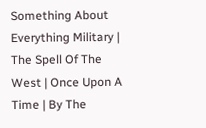Something About Everything Military | The Spell Of The West | Once Upon A Time | By The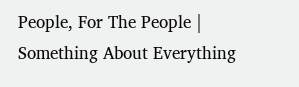People, For The People | Something About Everything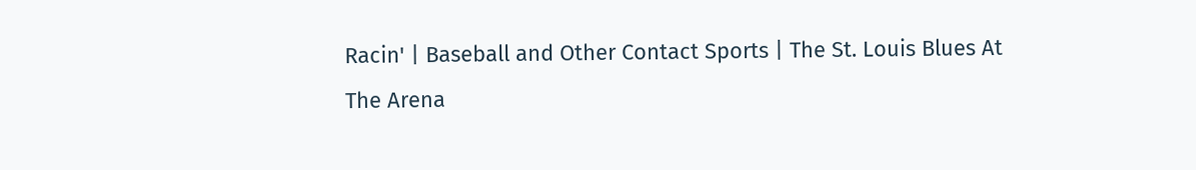Racin' | Baseball and Other Contact Sports | The St. Louis Blues At The Arena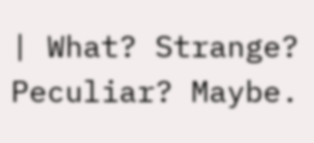| What? Strange? Peculiar? Maybe.